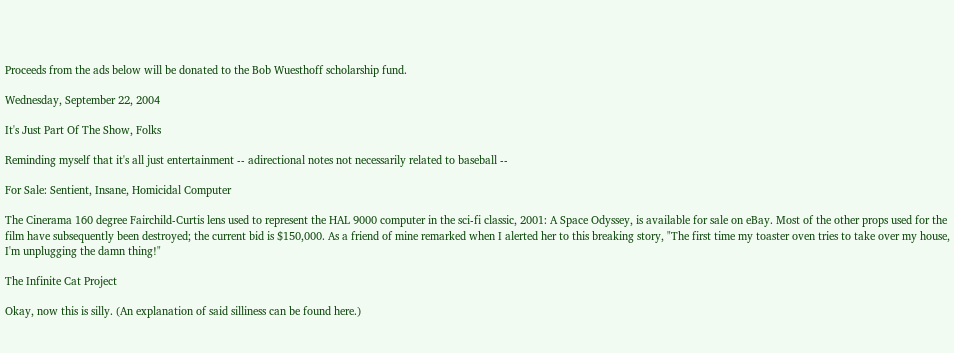Proceeds from the ads below will be donated to the Bob Wuesthoff scholarship fund.

Wednesday, September 22, 2004

It's Just Part Of The Show, Folks

Reminding myself that it's all just entertainment -- adirectional notes not necessarily related to baseball --

For Sale: Sentient, Insane, Homicidal Computer

The Cinerama 160 degree Fairchild-Curtis lens used to represent the HAL 9000 computer in the sci-fi classic, 2001: A Space Odyssey, is available for sale on eBay. Most of the other props used for the film have subsequently been destroyed; the current bid is $150,000. As a friend of mine remarked when I alerted her to this breaking story, "The first time my toaster oven tries to take over my house, I'm unplugging the damn thing!"

The Infinite Cat Project

Okay, now this is silly. (An explanation of said silliness can be found here.)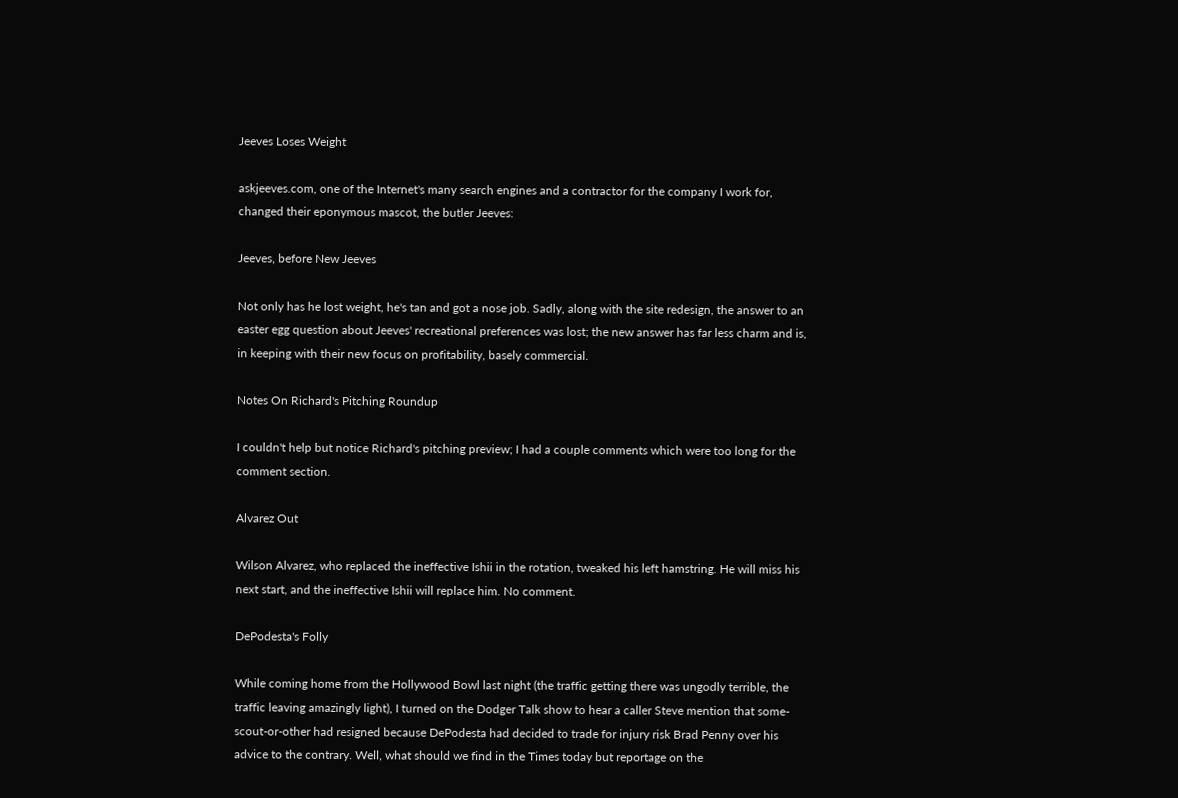Jeeves Loses Weight

askjeeves.com, one of the Internet's many search engines and a contractor for the company I work for, changed their eponymous mascot, the butler Jeeves:

Jeeves, before New Jeeves

Not only has he lost weight, he's tan and got a nose job. Sadly, along with the site redesign, the answer to an easter egg question about Jeeves' recreational preferences was lost; the new answer has far less charm and is, in keeping with their new focus on profitability, basely commercial.

Notes On Richard's Pitching Roundup

I couldn't help but notice Richard's pitching preview; I had a couple comments which were too long for the comment section.

Alvarez Out

Wilson Alvarez, who replaced the ineffective Ishii in the rotation, tweaked his left hamstring. He will miss his next start, and the ineffective Ishii will replace him. No comment.

DePodesta's Folly

While coming home from the Hollywood Bowl last night (the traffic getting there was ungodly terrible, the traffic leaving amazingly light), I turned on the Dodger Talk show to hear a caller Steve mention that some-scout-or-other had resigned because DePodesta had decided to trade for injury risk Brad Penny over his advice to the contrary. Well, what should we find in the Times today but reportage on the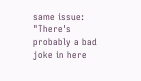same issue:
"There's probably a bad joke in here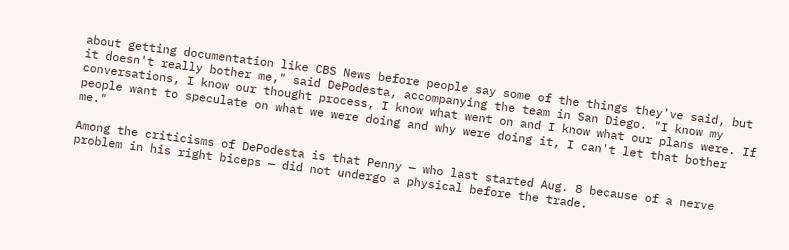about getting documentation like CBS News before people say some of the things they've said, but it doesn't really bother me," said DePodesta, accompanying the team in San Diego. "I know my conversations, I know our thought process, I know what went on and I know what our plans were. If people want to speculate on what we were doing and why were doing it, I can't let that bother me."

Among the criticisms of DePodesta is that Penny — who last started Aug. 8 because of a nerve problem in his right biceps — did not undergo a physical before the trade.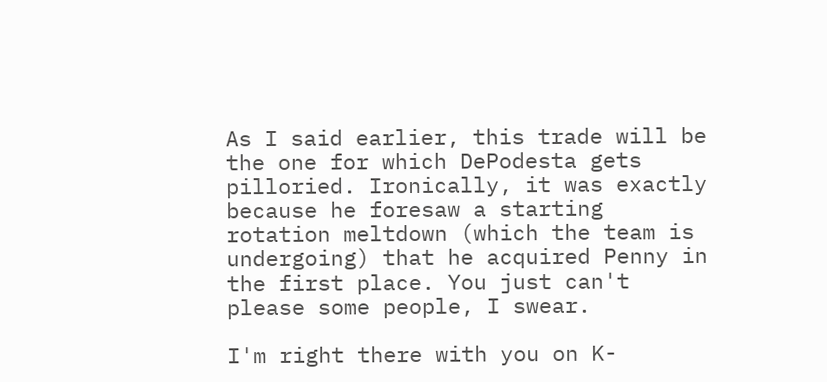As I said earlier, this trade will be the one for which DePodesta gets pilloried. Ironically, it was exactly because he foresaw a starting rotation meltdown (which the team is undergoing) that he acquired Penny in the first place. You just can't please some people, I swear.

I'm right there with you on K-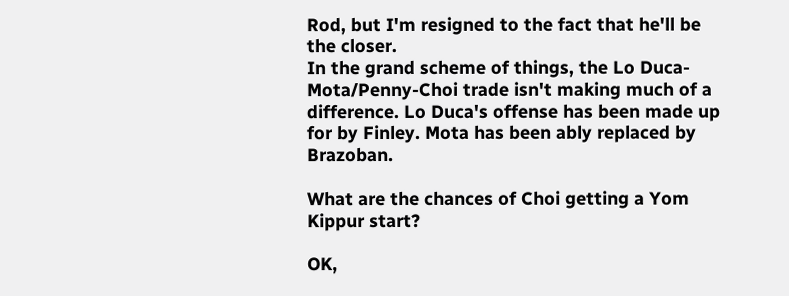Rod, but I'm resigned to the fact that he'll be the closer.
In the grand scheme of things, the Lo Duca-Mota/Penny-Choi trade isn't making much of a difference. Lo Duca's offense has been made up for by Finley. Mota has been ably replaced by Brazoban.

What are the chances of Choi getting a Yom Kippur start?

OK,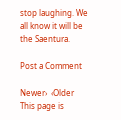stop laughing. We all know it will be the Saentura.

Post a Comment

Newer›  ‹Older
This page is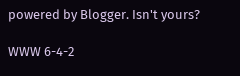powered by Blogger. Isn't yours?

WWW 6-4-2